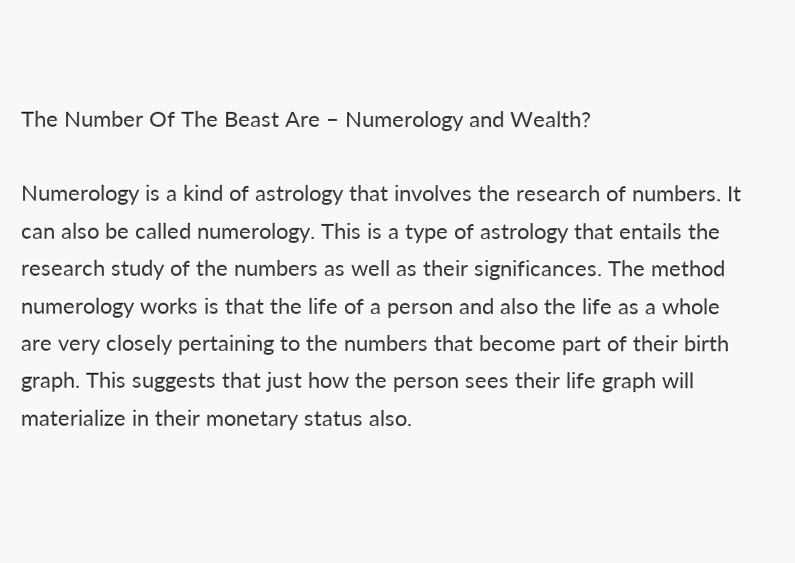The Number Of The Beast Are – Numerology and Wealth?

Numerology is a kind of astrology that involves the research of numbers. It can also be called numerology. This is a type of astrology that entails the research study of the numbers as well as their significances. The method numerology works is that the life of a person and also the life as a whole are very closely pertaining to the numbers that become part of their birth graph. This suggests that just how the person sees their life graph will materialize in their monetary status also.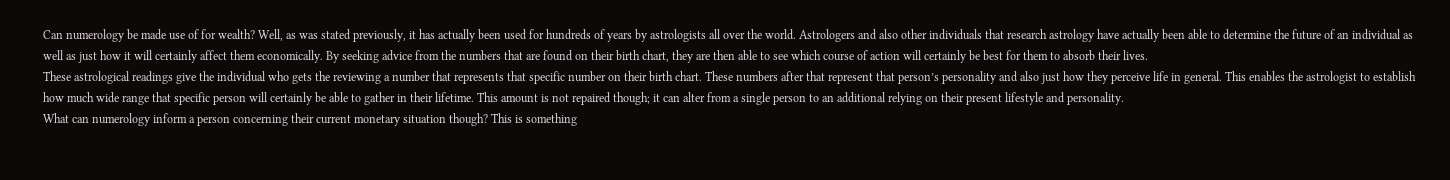Can numerology be made use of for wealth? Well, as was stated previously, it has actually been used for hundreds of years by astrologists all over the world. Astrologers and also other individuals that research astrology have actually been able to determine the future of an individual as well as just how it will certainly affect them economically. By seeking advice from the numbers that are found on their birth chart, they are then able to see which course of action will certainly be best for them to absorb their lives.
These astrological readings give the individual who gets the reviewing a number that represents that specific number on their birth chart. These numbers after that represent that person’s personality and also just how they perceive life in general. This enables the astrologist to establish how much wide range that specific person will certainly be able to gather in their lifetime. This amount is not repaired though; it can alter from a single person to an additional relying on their present lifestyle and personality.
What can numerology inform a person concerning their current monetary situation though? This is something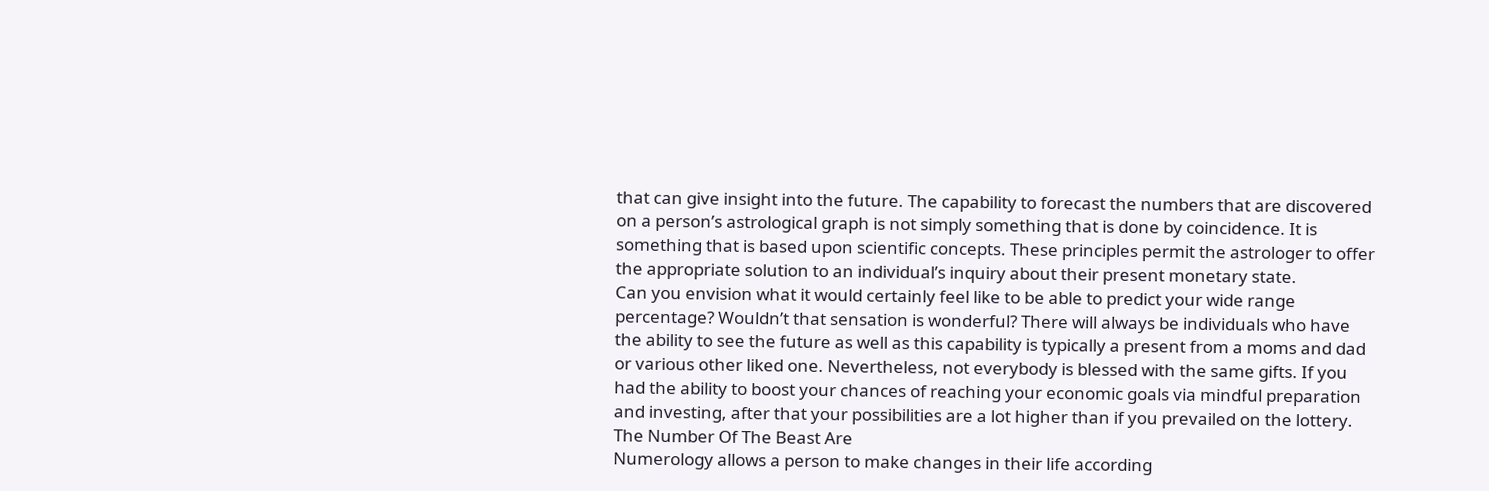that can give insight into the future. The capability to forecast the numbers that are discovered on a person’s astrological graph is not simply something that is done by coincidence. It is something that is based upon scientific concepts. These principles permit the astrologer to offer the appropriate solution to an individual’s inquiry about their present monetary state.
Can you envision what it would certainly feel like to be able to predict your wide range percentage? Wouldn’t that sensation is wonderful? There will always be individuals who have the ability to see the future as well as this capability is typically a present from a moms and dad or various other liked one. Nevertheless, not everybody is blessed with the same gifts. If you had the ability to boost your chances of reaching your economic goals via mindful preparation and investing, after that your possibilities are a lot higher than if you prevailed on the lottery. The Number Of The Beast Are
Numerology allows a person to make changes in their life according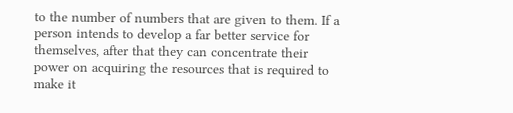to the number of numbers that are given to them. If a person intends to develop a far better service for themselves, after that they can concentrate their power on acquiring the resources that is required to make it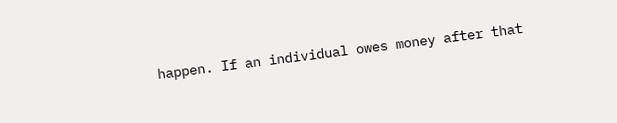happen. If an individual owes money after that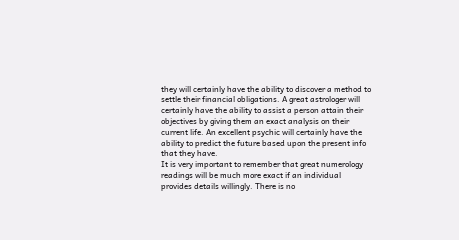they will certainly have the ability to discover a method to settle their financial obligations. A great astrologer will certainly have the ability to assist a person attain their objectives by giving them an exact analysis on their current life. An excellent psychic will certainly have the ability to predict the future based upon the present info that they have.
It is very important to remember that great numerology readings will be much more exact if an individual provides details willingly. There is no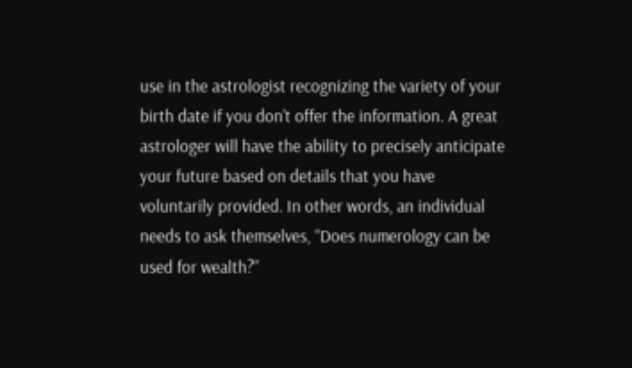use in the astrologist recognizing the variety of your birth date if you don’t offer the information. A great astrologer will have the ability to precisely anticipate your future based on details that you have voluntarily provided. In other words, an individual needs to ask themselves, “Does numerology can be used for wealth?”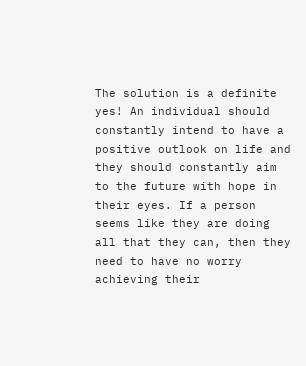The solution is a definite yes! An individual should constantly intend to have a positive outlook on life and they should constantly aim to the future with hope in their eyes. If a person seems like they are doing all that they can, then they need to have no worry achieving their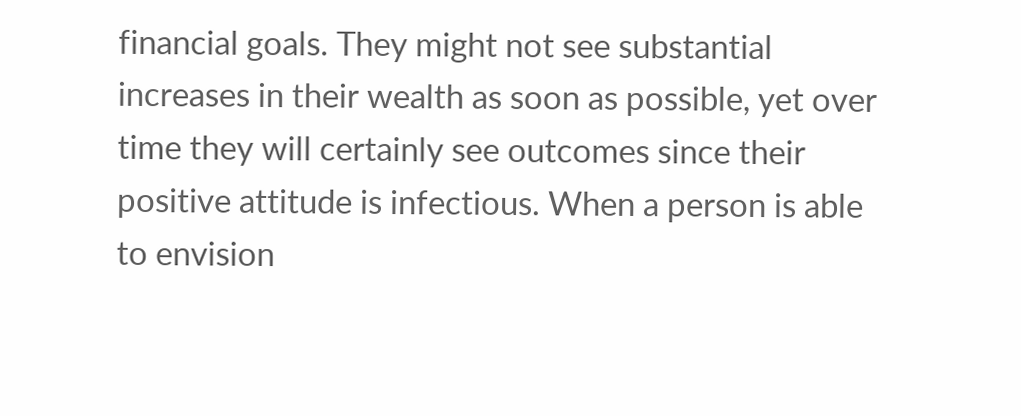financial goals. They might not see substantial increases in their wealth as soon as possible, yet over time they will certainly see outcomes since their positive attitude is infectious. When a person is able to envision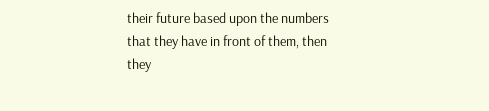their future based upon the numbers that they have in front of them, then they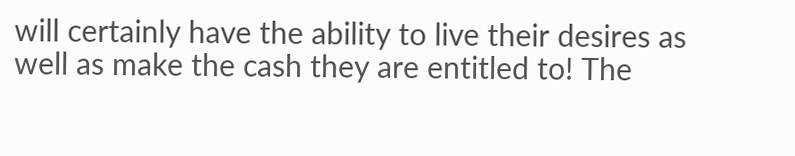will certainly have the ability to live their desires as well as make the cash they are entitled to! The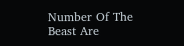Number Of The Beast Are